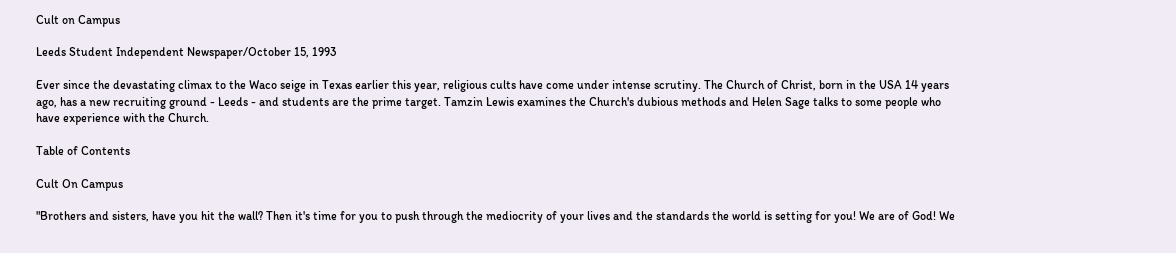Cult on Campus

Leeds Student Independent Newspaper/October 15, 1993

Ever since the devastating climax to the Waco seige in Texas earlier this year, religious cults have come under intense scrutiny. The Church of Christ, born in the USA 14 years ago, has a new recruiting ground - Leeds - and students are the prime target. Tamzin Lewis examines the Church's dubious methods and Helen Sage talks to some people who have experience with the Church.

Table of Contents

Cult On Campus

"Brothers and sisters, have you hit the wall? Then it's time for you to push through the mediocrity of your lives and the standards the world is setting for you! We are of God! We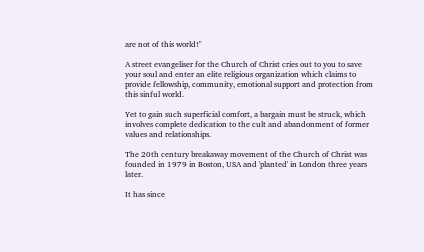are not of this world!"

A street evangeliser for the Church of Christ cries out to you to save your soul and enter an elite religious organization which claims to provide fellowship, community, emotional support and protection from this sinful world.

Yet to gain such superficial comfort, a bargain must be struck, which involves complete dedication to the cult and abandonment of former values and relationships.

The 20th century breakaway movement of the Church of Christ was founded in 1979 in Boston, USA and 'planted' in London three years later.

It has since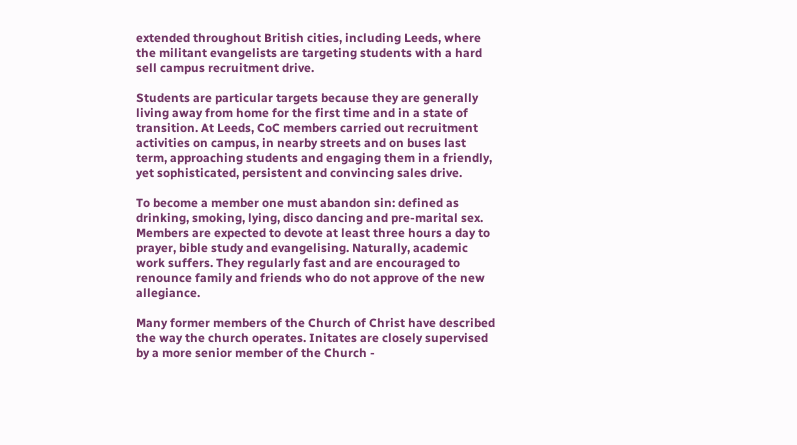extended throughout British cities, including Leeds, where the militant evangelists are targeting students with a hard sell campus recruitment drive.

Students are particular targets because they are generally living away from home for the first time and in a state of transition. At Leeds, CoC members carried out recruitment activities on campus, in nearby streets and on buses last term, approaching students and engaging them in a friendly, yet sophisticated, persistent and convincing sales drive.

To become a member one must abandon sin: defined as drinking, smoking, lying, disco dancing and pre-marital sex. Members are expected to devote at least three hours a day to prayer, bible study and evangelising. Naturally, academic work suffers. They regularly fast and are encouraged to renounce family and friends who do not approve of the new allegiance.

Many former members of the Church of Christ have described the way the church operates. Initates are closely supervised by a more senior member of the Church -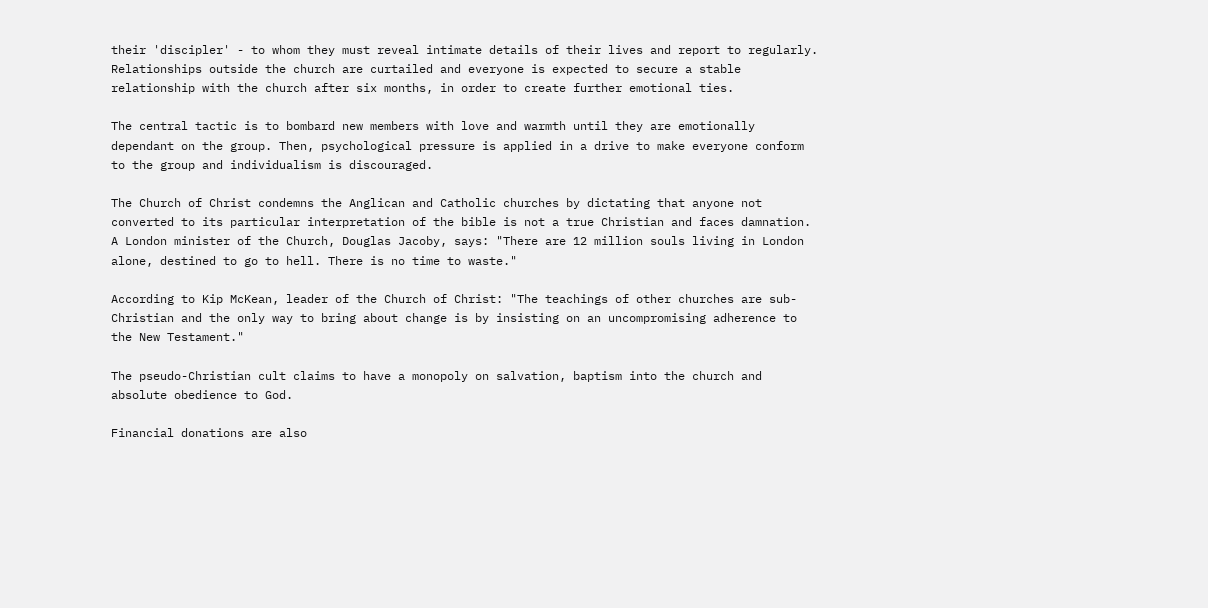their 'discipler' - to whom they must reveal intimate details of their lives and report to regularly. Relationships outside the church are curtailed and everyone is expected to secure a stable relationship with the church after six months, in order to create further emotional ties.

The central tactic is to bombard new members with love and warmth until they are emotionally dependant on the group. Then, psychological pressure is applied in a drive to make everyone conform to the group and individualism is discouraged.

The Church of Christ condemns the Anglican and Catholic churches by dictating that anyone not converted to its particular interpretation of the bible is not a true Christian and faces damnation. A London minister of the Church, Douglas Jacoby, says: "There are 12 million souls living in London alone, destined to go to hell. There is no time to waste."

According to Kip McKean, leader of the Church of Christ: "The teachings of other churches are sub-Christian and the only way to bring about change is by insisting on an uncompromising adherence to the New Testament."

The pseudo-Christian cult claims to have a monopoly on salvation, baptism into the church and absolute obedience to God.

Financial donations are also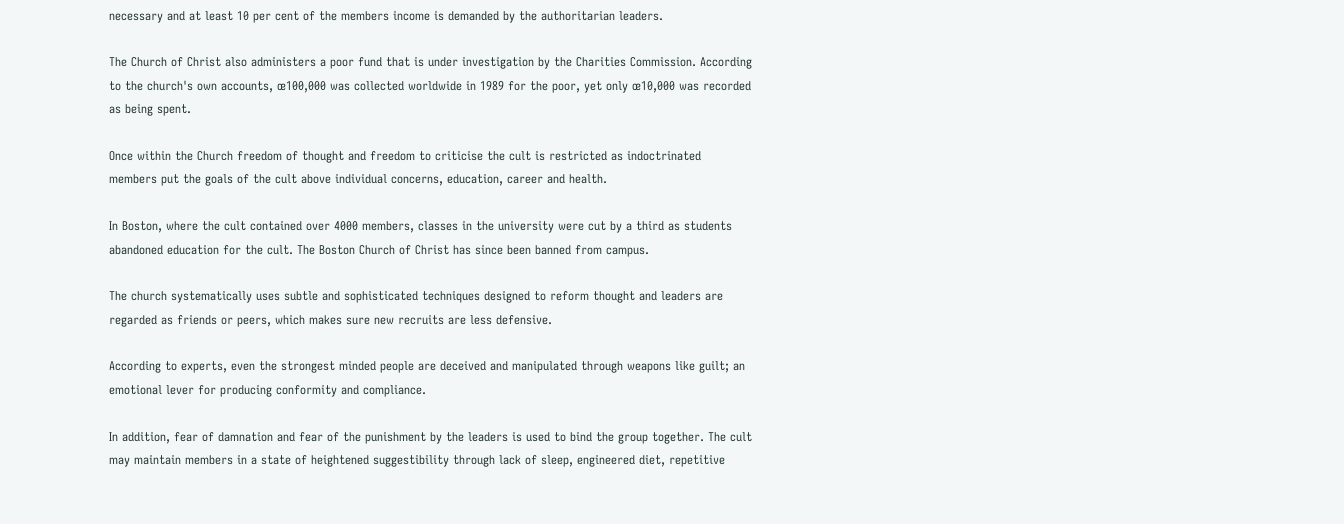necessary and at least 10 per cent of the members income is demanded by the authoritarian leaders.

The Church of Christ also administers a poor fund that is under investigation by the Charities Commission. According to the church's own accounts, œ100,000 was collected worldwide in 1989 for the poor, yet only œ10,000 was recorded as being spent.

Once within the Church freedom of thought and freedom to criticise the cult is restricted as indoctrinated members put the goals of the cult above individual concerns, education, career and health.

In Boston, where the cult contained over 4000 members, classes in the university were cut by a third as students abandoned education for the cult. The Boston Church of Christ has since been banned from campus.

The church systematically uses subtle and sophisticated techniques designed to reform thought and leaders are regarded as friends or peers, which makes sure new recruits are less defensive.

According to experts, even the strongest minded people are deceived and manipulated through weapons like guilt; an emotional lever for producing conformity and compliance.

In addition, fear of damnation and fear of the punishment by the leaders is used to bind the group together. The cult may maintain members in a state of heightened suggestibility through lack of sleep, engineered diet, repetitive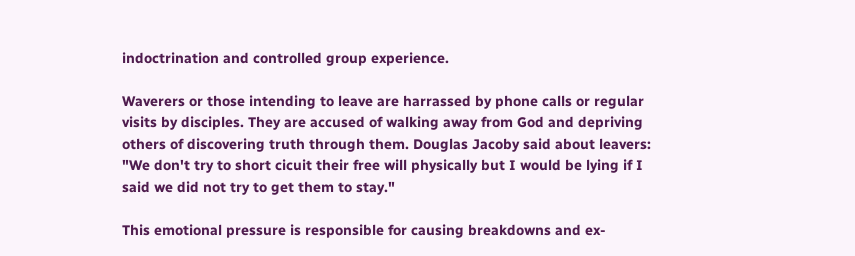indoctrination and controlled group experience.

Waverers or those intending to leave are harrassed by phone calls or regular visits by disciples. They are accused of walking away from God and depriving others of discovering truth through them. Douglas Jacoby said about leavers: "We don't try to short cicuit their free will physically but I would be lying if I said we did not try to get them to stay."

This emotional pressure is responsible for causing breakdowns and ex-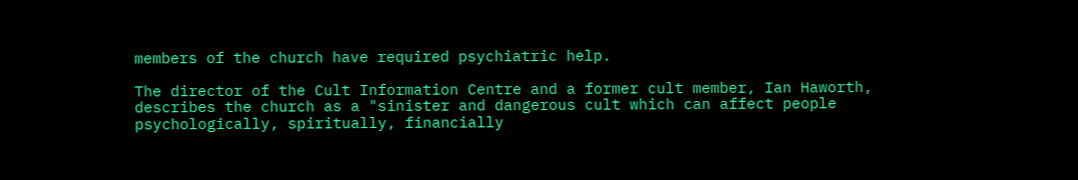members of the church have required psychiatric help.

The director of the Cult Information Centre and a former cult member, Ian Haworth, describes the church as a "sinister and dangerous cult which can affect people psychologically, spiritually, financially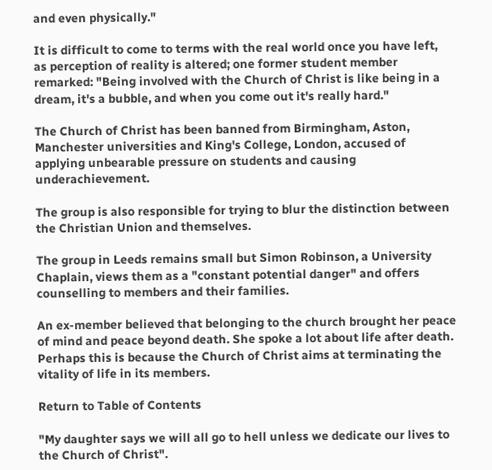and even physically."

It is difficult to come to terms with the real world once you have left, as perception of reality is altered; one former student member remarked: "Being involved with the Church of Christ is like being in a dream, it's a bubble, and when you come out it's really hard."

The Church of Christ has been banned from Birmingham, Aston, Manchester universities and King's College, London, accused of applying unbearable pressure on students and causing underachievement.

The group is also responsible for trying to blur the distinction between the Christian Union and themselves.

The group in Leeds remains small but Simon Robinson, a University Chaplain, views them as a "constant potential danger" and offers counselling to members and their families.

An ex-member believed that belonging to the church brought her peace of mind and peace beyond death. She spoke a lot about life after death. Perhaps this is because the Church of Christ aims at terminating the vitality of life in its members.

Return to Table of Contents

"My daughter says we will all go to hell unless we dedicate our lives to the Church of Christ".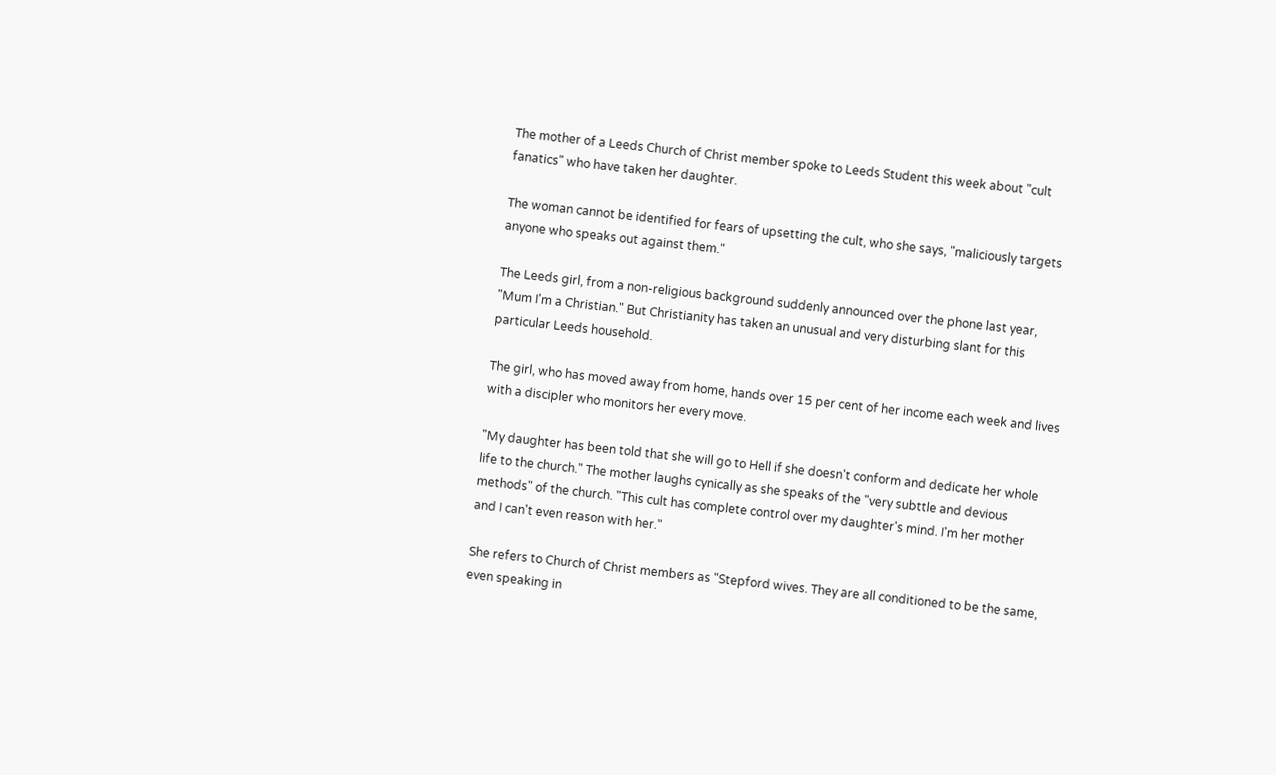The mother of a Leeds Church of Christ member spoke to Leeds Student this week about "cult fanatics" who have taken her daughter.

The woman cannot be identified for fears of upsetting the cult, who she says, "maliciously targets anyone who speaks out against them."

The Leeds girl, from a non-religious background suddenly announced over the phone last year, "Mum I'm a Christian." But Christianity has taken an unusual and very disturbing slant for this particular Leeds household.

The girl, who has moved away from home, hands over 15 per cent of her income each week and lives with a discipler who monitors her every move.

"My daughter has been told that she will go to Hell if she doesn't conform and dedicate her whole life to the church." The mother laughs cynically as she speaks of the "very subttle and devious methods" of the church. "This cult has complete control over my daughter's mind. I'm her mother and I can't even reason with her."

She refers to Church of Christ members as "Stepford wives. They are all conditioned to be the same, even speaking in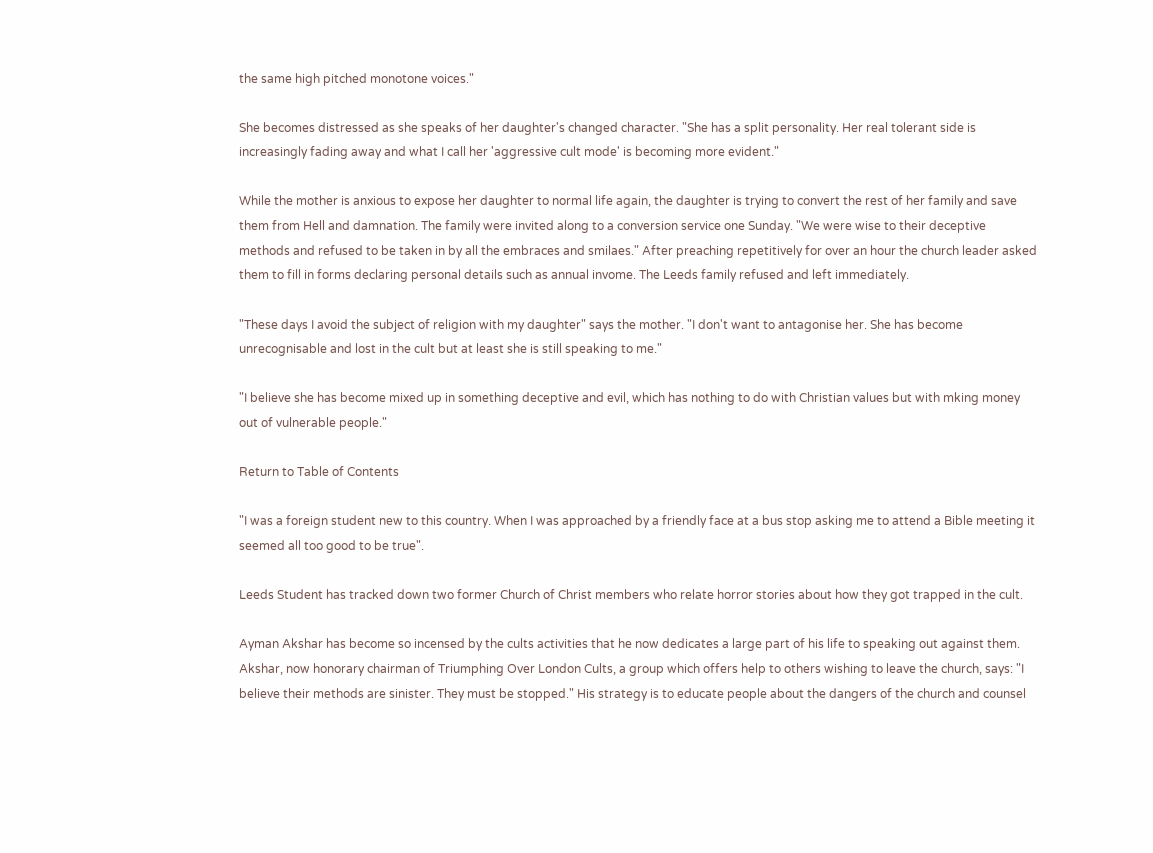the same high pitched monotone voices."

She becomes distressed as she speaks of her daughter's changed character. "She has a split personality. Her real tolerant side is increasingly fading away and what I call her 'aggressive cult mode' is becoming more evident."

While the mother is anxious to expose her daughter to normal life again, the daughter is trying to convert the rest of her family and save them from Hell and damnation. The family were invited along to a conversion service one Sunday. "We were wise to their deceptive methods and refused to be taken in by all the embraces and smilaes." After preaching repetitively for over an hour the church leader asked them to fill in forms declaring personal details such as annual invome. The Leeds family refused and left immediately.

"These days I avoid the subject of religion with my daughter" says the mother. "I don't want to antagonise her. She has become unrecognisable and lost in the cult but at least she is still speaking to me."

"I believe she has become mixed up in something deceptive and evil, which has nothing to do with Christian values but with mking money out of vulnerable people."

Return to Table of Contents

"I was a foreign student new to this country. When I was approached by a friendly face at a bus stop asking me to attend a Bible meeting it seemed all too good to be true".

Leeds Student has tracked down two former Church of Christ members who relate horror stories about how they got trapped in the cult.

Ayman Akshar has become so incensed by the cults activities that he now dedicates a large part of his life to speaking out against them. Akshar, now honorary chairman of Triumphing Over London Cults, a group which offers help to others wishing to leave the church, says: "I believe their methods are sinister. They must be stopped." His strategy is to educate people about the dangers of the church and counsel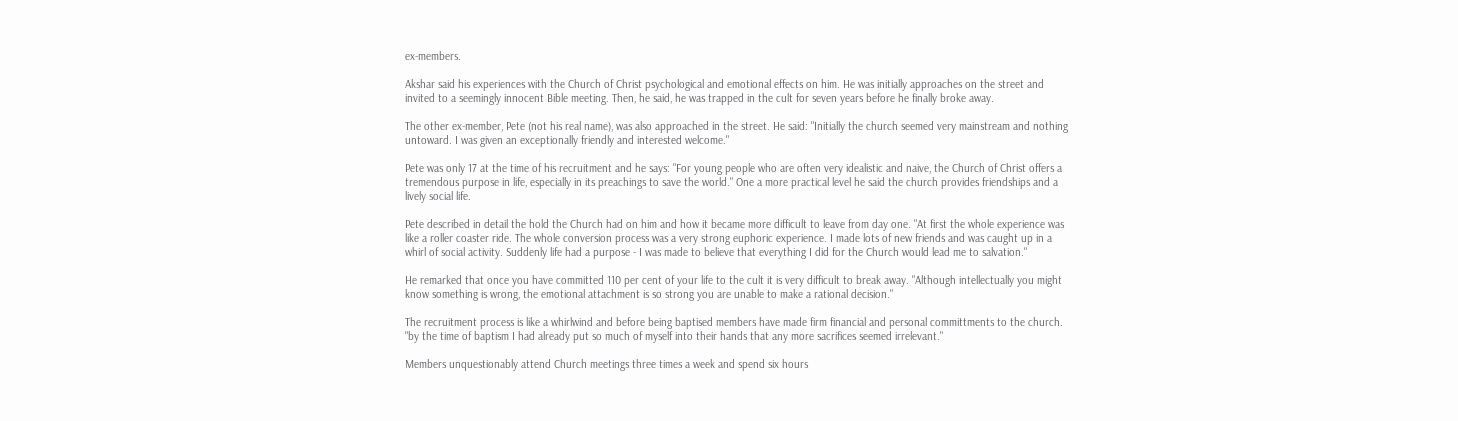ex-members.

Akshar said his experiences with the Church of Christ psychological and emotional effects on him. He was initially approaches on the street and invited to a seemingly innocent Bible meeting. Then, he said, he was trapped in the cult for seven years before he finally broke away.

The other ex-member, Pete (not his real name), was also approached in the street. He said: "Initially the church seemed very mainstream and nothing untoward. I was given an exceptionally friendly and interested welcome."

Pete was only 17 at the time of his recruitment and he says: "For young people who are often very idealistic and naive, the Church of Christ offers a tremendous purpose in life, especially in its preachings to save the world." One a more practical level he said the church provides friendships and a lively social life.

Pete described in detail the hold the Church had on him and how it became more difficult to leave from day one. "At first the whole experience was like a roller coaster ride. The whole conversion process was a very strong euphoric experience. I made lots of new friends and was caught up in a whirl of social activity. Suddenly life had a purpose - I was made to believe that everything I did for the Church would lead me to salvation."

He remarked that once you have committed 110 per cent of your life to the cult it is very difficult to break away. "Although intellectually you might know something is wrong, the emotional attachment is so strong you are unable to make a rational decision."

The recruitment process is like a whirlwind and before being baptised members have made firm financial and personal committments to the church. "by the time of baptism I had already put so much of myself into their hands that any more sacrifices seemed irrelevant."

Members unquestionably attend Church meetings three times a week and spend six hours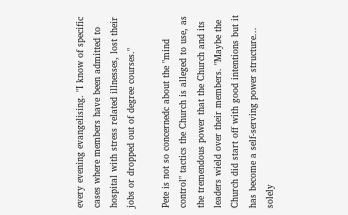every evening evangelising. "I know of specific cases where members have been admitted to hospital with stress related illnesses, lost their jobs or dropped out of degree courses."

Pete is not so concernedc about the "mind control" tactics the Church is alleged to use, as the tremendous power that the Church and its leaders wield over their members. "Maybe the Church did start off with good intentions but it has become a self-serving power structure... solely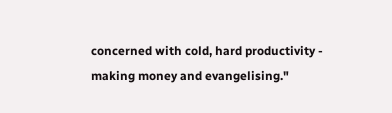concerned with cold, hard productivity - making money and evangelising."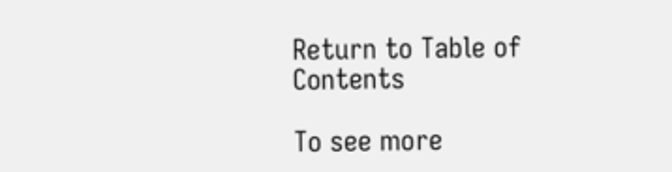Return to Table of Contents

To see more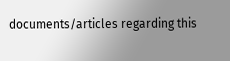documents/articles regarding this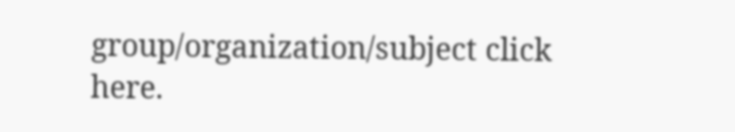group/organization/subject click here.